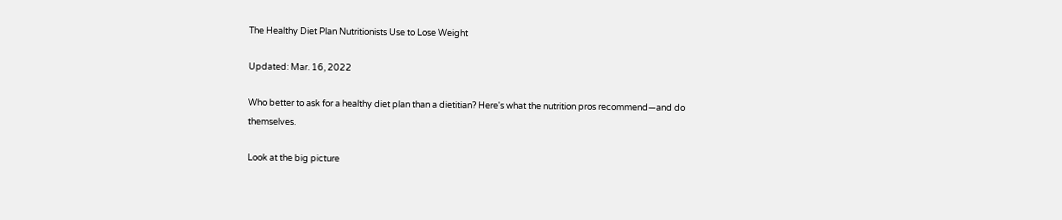The Healthy Diet Plan Nutritionists Use to Lose Weight

Updated: Mar. 16, 2022

Who better to ask for a healthy diet plan than a dietitian? Here's what the nutrition pros recommend—and do themselves.

Look at the big picture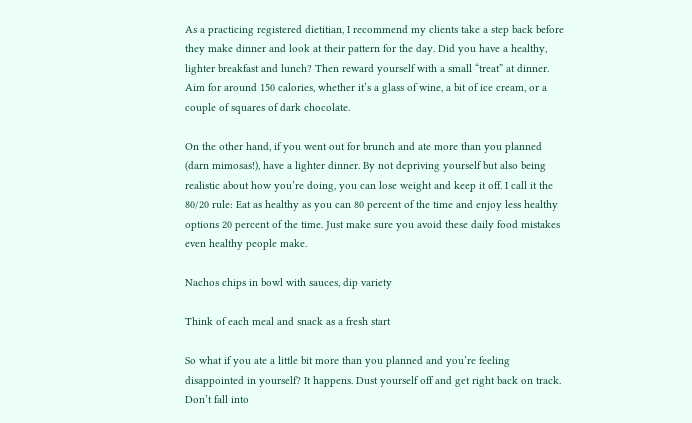As a practicing registered dietitian, I recommend my clients take a step back before they make dinner and look at their pattern for the day. Did you have a healthy, lighter breakfast and lunch? Then reward yourself with a small “treat” at dinner. Aim for around 150 calories, whether it’s a glass of wine, a bit of ice cream, or a couple of squares of dark chocolate.

On the other hand, if you went out for brunch and ate more than you planned (darn mimosas!), have a lighter dinner. By not depriving yourself but also being realistic about how you’re doing, you can lose weight and keep it off. I call it the 80/20 rule: Eat as healthy as you can 80 percent of the time and enjoy less healthy options 20 percent of the time. Just make sure you avoid these daily food mistakes even healthy people make.

Nachos chips in bowl with sauces, dip variety

Think of each meal and snack as a fresh start

So what if you ate a little bit more than you planned and you’re feeling disappointed in yourself? It happens. Dust yourself off and get right back on track. Don’t fall into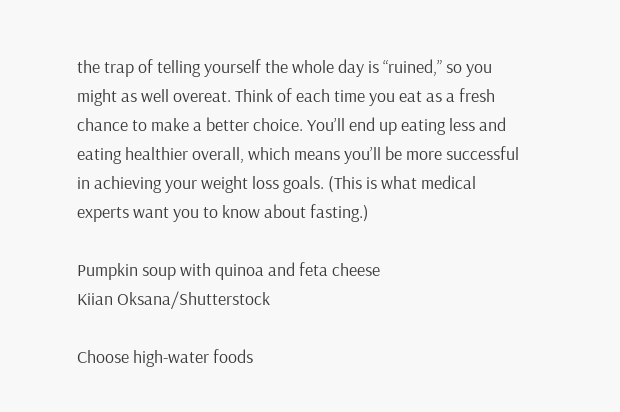the trap of telling yourself the whole day is “ruined,” so you might as well overeat. Think of each time you eat as a fresh chance to make a better choice. You’ll end up eating less and eating healthier overall, which means you’ll be more successful in achieving your weight loss goals. (This is what medical experts want you to know about fasting.)

Pumpkin soup with quinoa and feta cheese
Kiian Oksana/Shutterstock

Choose high-water foods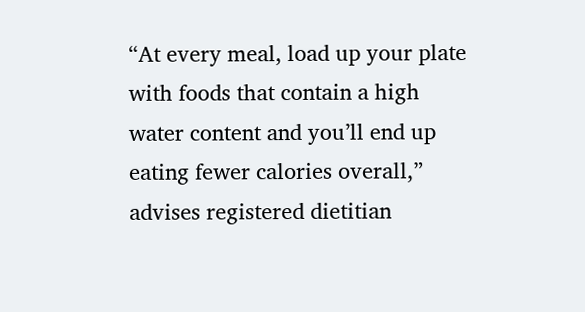“At every meal, load up your plate with foods that contain a high water content and you’ll end up eating fewer calories overall,” advises registered dietitian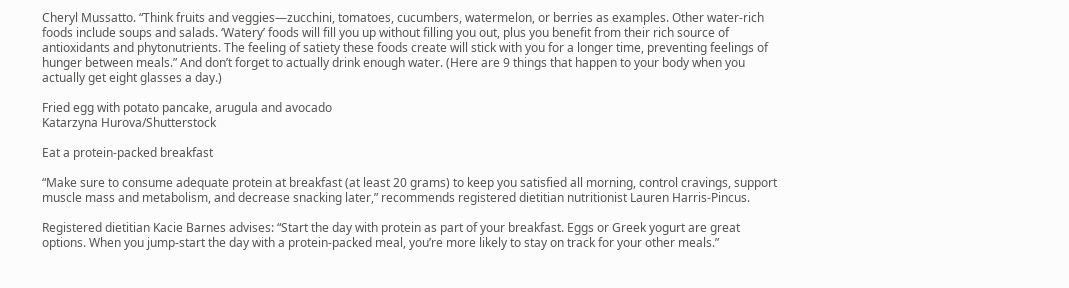Cheryl Mussatto. “Think fruits and veggies—zucchini, tomatoes, cucumbers, watermelon, or berries as examples. Other water-rich foods include soups and salads. ‘Watery’ foods will fill you up without filling you out, plus you benefit from their rich source of antioxidants and phytonutrients. The feeling of satiety these foods create will stick with you for a longer time, preventing feelings of hunger between meals.” And don’t forget to actually drink enough water. (Here are 9 things that happen to your body when you actually get eight glasses a day.)

Fried egg with potato pancake, arugula and avocado
Katarzyna Hurova/Shutterstock

Eat a protein-packed breakfast

“Make sure to consume adequate protein at breakfast (at least 20 grams) to keep you satisfied all morning, control cravings, support muscle mass and metabolism, and decrease snacking later,” recommends registered dietitian nutritionist Lauren Harris-Pincus.

Registered dietitian Kacie Barnes advises: “Start the day with protein as part of your breakfast. Eggs or Greek yogurt are great options. When you jump-start the day with a protein-packed meal, you’re more likely to stay on track for your other meals.”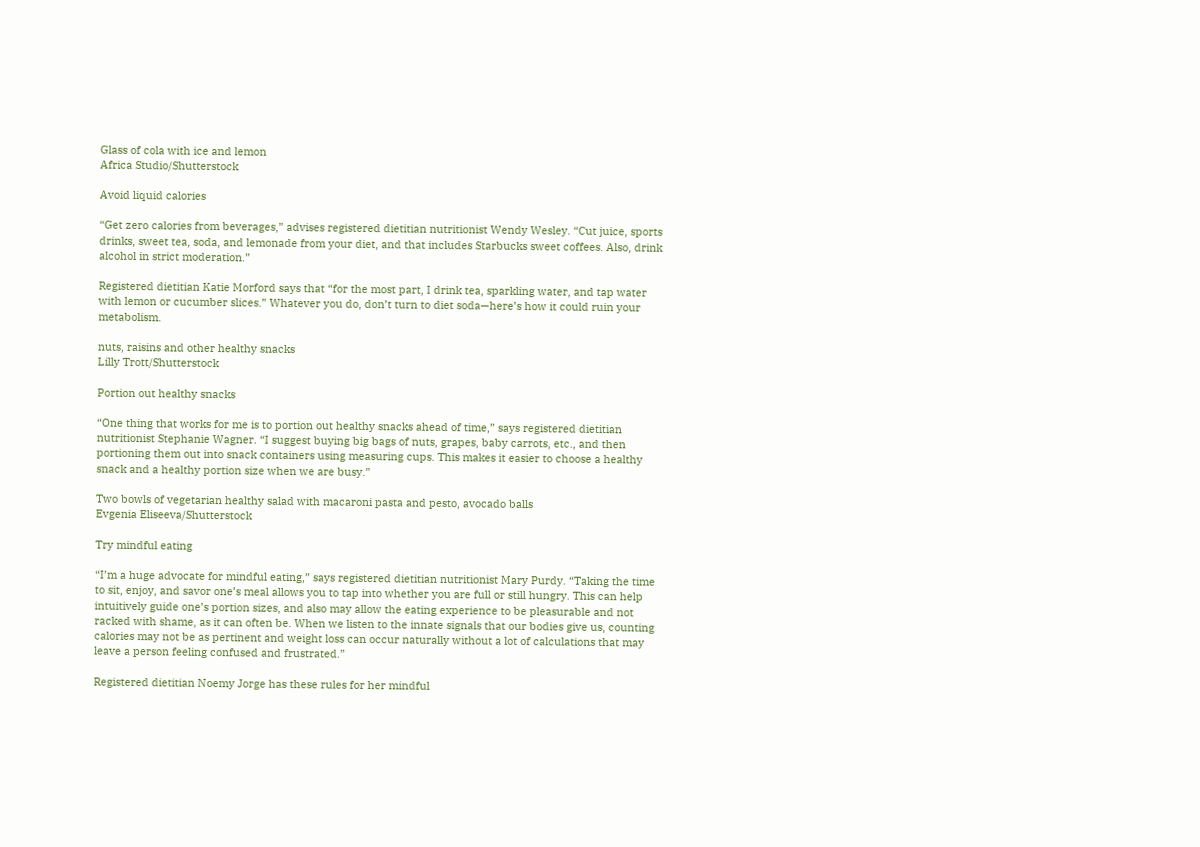Glass of cola with ice and lemon
Africa Studio/Shutterstock

Avoid liquid calories

“Get zero calories from beverages,” advises registered dietitian nutritionist Wendy Wesley. “Cut juice, sports drinks, sweet tea, soda, and lemonade from your diet, and that includes Starbucks sweet coffees. Also, drink alcohol in strict moderation.”

Registered dietitian Katie Morford says that “for the most part, I drink tea, sparkling water, and tap water with lemon or cucumber slices.” Whatever you do, don’t turn to diet soda—here’s how it could ruin your metabolism.

nuts, raisins and other healthy snacks
Lilly Trott/Shutterstock

Portion out healthy snacks

“One thing that works for me is to portion out healthy snacks ahead of time,” says registered dietitian nutritionist Stephanie Wagner. “I suggest buying big bags of nuts, grapes, baby carrots, etc., and then portioning them out into snack containers using measuring cups. This makes it easier to choose a healthy snack and a healthy portion size when we are busy.”

Two bowls of vegetarian healthy salad with macaroni pasta and pesto, avocado balls
Evgenia Eliseeva/Shutterstock

Try mindful eating

“I’m a huge advocate for mindful eating,” says registered dietitian nutritionist Mary Purdy. “Taking the time to sit, enjoy, and savor one’s meal allows you to tap into whether you are full or still hungry. This can help intuitively guide one’s portion sizes, and also may allow the eating experience to be pleasurable and not racked with shame, as it can often be. When we listen to the innate signals that our bodies give us, counting calories may not be as pertinent and weight loss can occur naturally without a lot of calculations that may leave a person feeling confused and frustrated.”

Registered dietitian Noemy Jorge has these rules for her mindful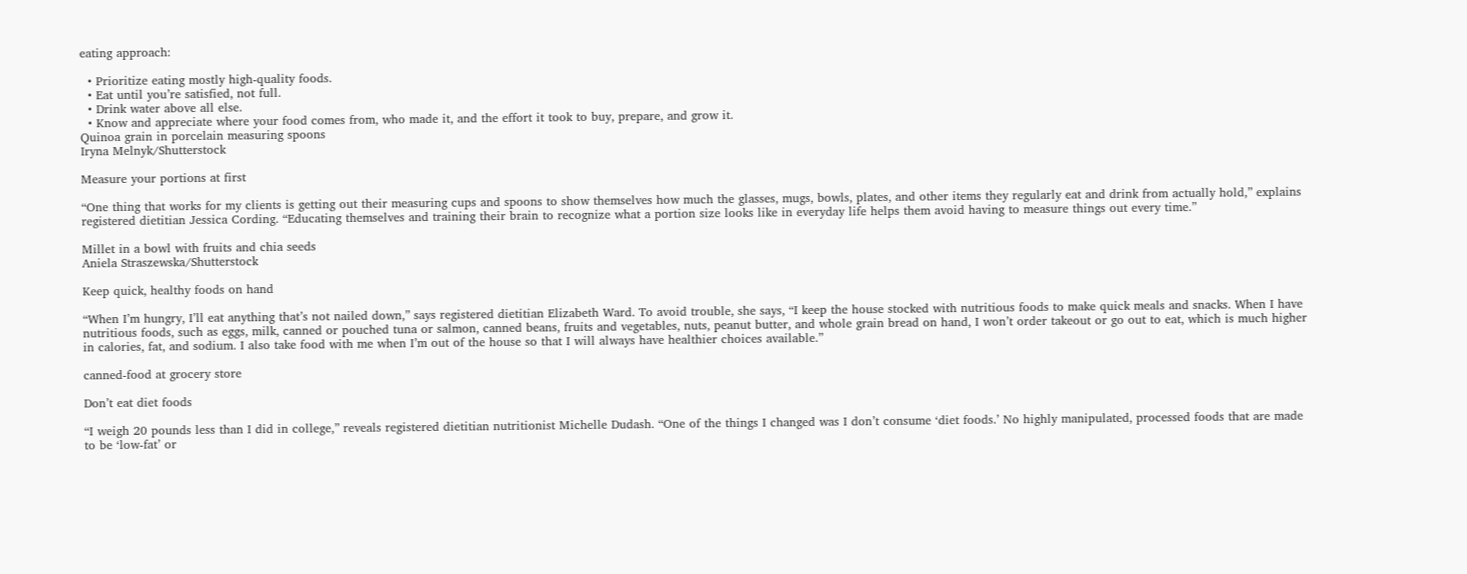eating approach:

  • Prioritize eating mostly high-quality foods.
  • Eat until you’re satisfied, not full.
  • Drink water above all else.
  • Know and appreciate where your food comes from, who made it, and the effort it took to buy, prepare, and grow it.
Quinoa grain in porcelain measuring spoons
Iryna Melnyk/Shutterstock

Measure your portions at first

“One thing that works for my clients is getting out their measuring cups and spoons to show themselves how much the glasses, mugs, bowls, plates, and other items they regularly eat and drink from actually hold,” explains registered dietitian Jessica Cording. “Educating themselves and training their brain to recognize what a portion size looks like in everyday life helps them avoid having to measure things out every time.”

Millet in a bowl with fruits and chia seeds
Aniela Straszewska/Shutterstock

Keep quick, healthy foods on hand

“When I’m hungry, I’ll eat anything that’s not nailed down,” says registered dietitian Elizabeth Ward. To avoid trouble, she says, “I keep the house stocked with nutritious foods to make quick meals and snacks. When I have nutritious foods, such as eggs, milk, canned or pouched tuna or salmon, canned beans, fruits and vegetables, nuts, peanut butter, and whole grain bread on hand, I won’t order takeout or go out to eat, which is much higher in calories, fat, and sodium. I also take food with me when I’m out of the house so that I will always have healthier choices available.”

canned-food at grocery store

Don’t eat diet foods

“I weigh 20 pounds less than I did in college,” reveals registered dietitian nutritionist Michelle Dudash. “One of the things I changed was I don’t consume ‘diet foods.’ No highly manipulated, processed foods that are made to be ‘low-fat’ or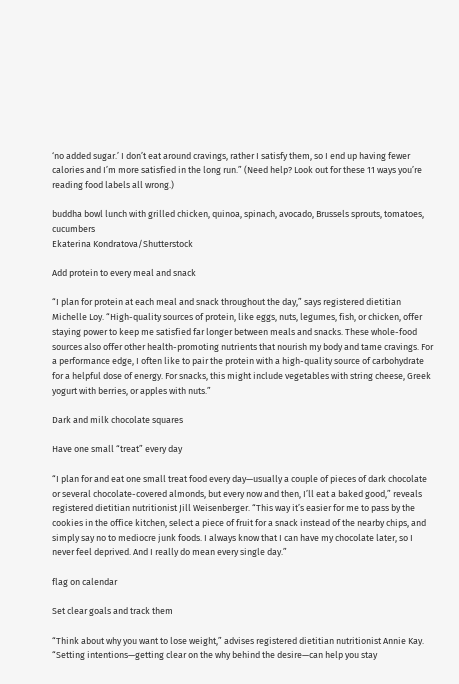‘no added sugar.’ I don’t eat around cravings, rather I satisfy them, so I end up having fewer calories and I’m more satisfied in the long run.” (Need help? Look out for these 11 ways you’re reading food labels all wrong.)

buddha bowl lunch with grilled chicken, quinoa, spinach, avocado, Brussels sprouts, tomatoes, cucumbers
Ekaterina Kondratova/Shutterstock

Add protein to every meal and snack

“I plan for protein at each meal and snack throughout the day,” says registered dietitian Michelle Loy. “High-quality sources of protein, like eggs, nuts, legumes, fish, or chicken, offer staying power to keep me satisfied far longer between meals and snacks. These whole-food sources also offer other health-promoting nutrients that nourish my body and tame cravings. For a performance edge, I often like to pair the protein with a high-quality source of carbohydrate for a helpful dose of energy. For snacks, this might include vegetables with string cheese, Greek yogurt with berries, or apples with nuts.”

Dark and milk chocolate squares

Have one small “treat” every day

“I plan for and eat one small treat food every day—usually a couple of pieces of dark chocolate or several chocolate-covered almonds, but every now and then, I’ll eat a baked good,” reveals registered dietitian nutritionist Jill Weisenberger. “This way it’s easier for me to pass by the cookies in the office kitchen, select a piece of fruit for a snack instead of the nearby chips, and simply say no to mediocre junk foods. I always know that I can have my chocolate later, so I never feel deprived. And I really do mean every single day.”

flag on calendar

Set clear goals and track them

“Think about why you want to lose weight,” advises registered dietitian nutritionist Annie Kay. “Setting intentions—getting clear on the why behind the desire—can help you stay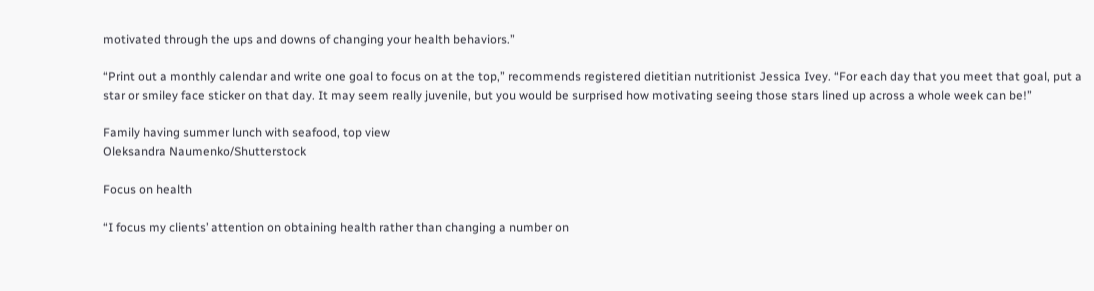motivated through the ups and downs of changing your health behaviors.”

“Print out a monthly calendar and write one goal to focus on at the top,” recommends registered dietitian nutritionist Jessica Ivey. “For each day that you meet that goal, put a star or smiley face sticker on that day. It may seem really juvenile, but you would be surprised how motivating seeing those stars lined up across a whole week can be!”

Family having summer lunch with seafood, top view
Oleksandra Naumenko/Shutterstock

Focus on health

“I focus my clients’ attention on obtaining health rather than changing a number on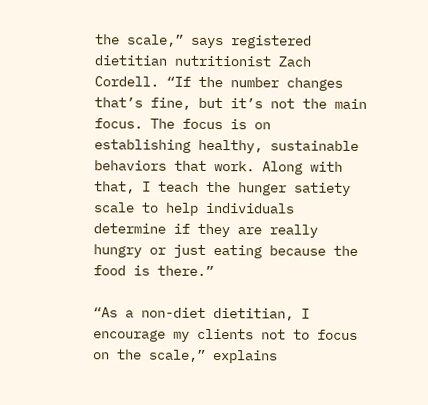the scale,” says registered dietitian nutritionist Zach Cordell. “If the number changes that’s fine, but it’s not the main focus. The focus is on establishing healthy, sustainable behaviors that work. Along with that, I teach the hunger satiety scale to help individuals determine if they are really hungry or just eating because the food is there.”

“As a non-diet dietitian, I encourage my clients not to focus on the scale,” explains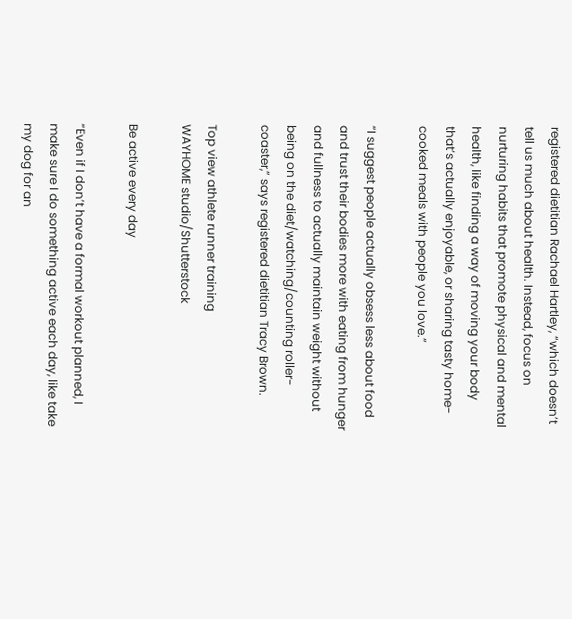registered dietitian Rachael Hartley, “which doesn’t tell us much about health. Instead, focus on nurturing habits that promote physical and mental health, like finding a way of moving your body that’s actually enjoyable, or sharing tasty home-cooked meals with people you love.”

“I suggest people actually obsess less about food and trust their bodies more with eating from hunger and fullness to actually maintain weight without being on the diet/watching/counting roller-coaster,” says registered dietitian Tracy Brown.

Top view athlete runner training
WAYHOME studio/Shutterstock

Be active every day

“Even if I don’t have a formal workout planned, I make sure I do something active each day, like take my dog for an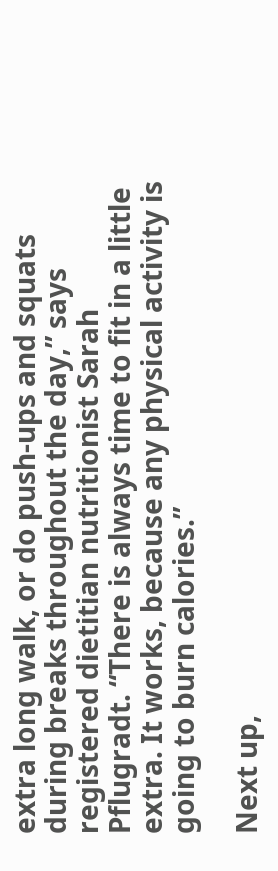extra long walk, or do push-ups and squats during breaks throughout the day,” says registered dietitian nutritionist Sarah Pflugradt. “There is always time to fit in a little extra. It works, because any physical activity is going to burn calories.”

Next up,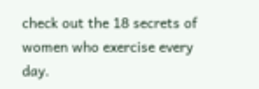check out the 18 secrets of women who exercise every day.